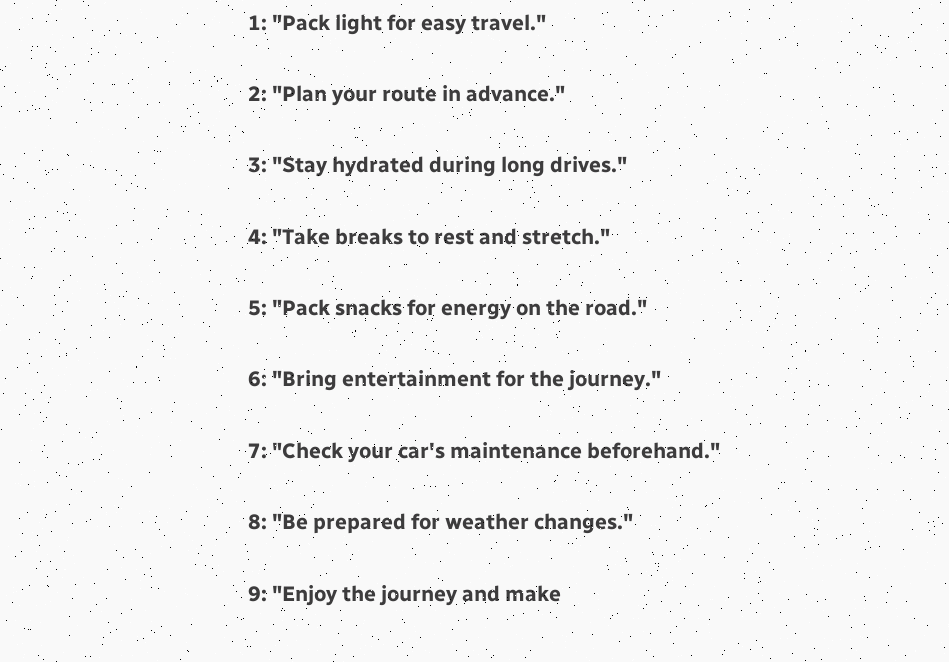1: "Pack light for easy travel."

2: "Plan your route in advance."

3: "Stay hydrated during long drives."

4: "Take breaks to rest and stretch."

5: "Pack snacks for energy on the road."

6: "Bring entertainment for the journey."

7: "Check your car's maintenance beforehand."

8: "Be prepared for weather changes."

9: "Enjoy the journey and make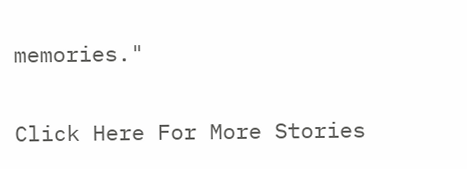memories."

Click Here For More Stories